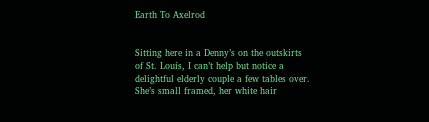Earth To Axelrod


Sitting here in a Denny’s on the outskirts of St. Louis, I can’t help but notice a delightful elderly couple a few tables over. She’s small framed, her white hair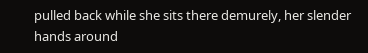pulled back while she sits there demurely, her slender hands around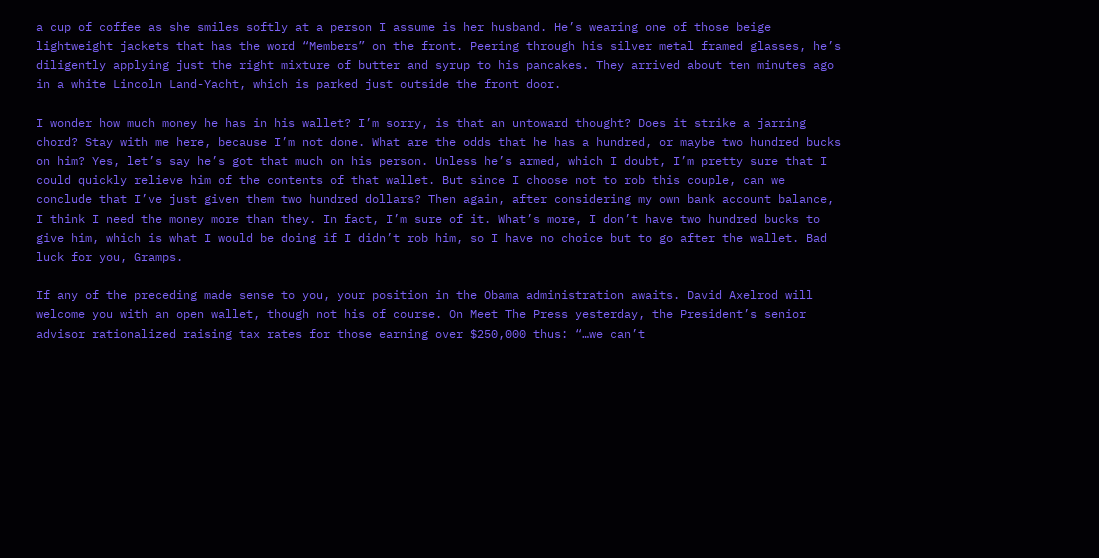a cup of coffee as she smiles softly at a person I assume is her husband. He’s wearing one of those beige lightweight jackets that has the word “Members” on the front. Peering through his silver metal framed glasses, he’s diligently applying just the right mixture of butter and syrup to his pancakes. They arrived about ten minutes ago in a white Lincoln Land-Yacht, which is parked just outside the front door.

I wonder how much money he has in his wallet? I’m sorry, is that an untoward thought? Does it strike a jarring chord? Stay with me here, because I’m not done. What are the odds that he has a hundred, or maybe two hundred bucks on him? Yes, let’s say he’s got that much on his person. Unless he’s armed, which I doubt, I’m pretty sure that I could quickly relieve him of the contents of that wallet. But since I choose not to rob this couple, can we conclude that I’ve just given them two hundred dollars? Then again, after considering my own bank account balance, I think I need the money more than they. In fact, I’m sure of it. What’s more, I don’t have two hundred bucks to give him, which is what I would be doing if I didn’t rob him, so I have no choice but to go after the wallet. Bad luck for you, Gramps.

If any of the preceding made sense to you, your position in the Obama administration awaits. David Axelrod will welcome you with an open wallet, though not his of course. On Meet The Press yesterday, the President’s senior advisor rationalized raising tax rates for those earning over $250,000 thus: “…we can’t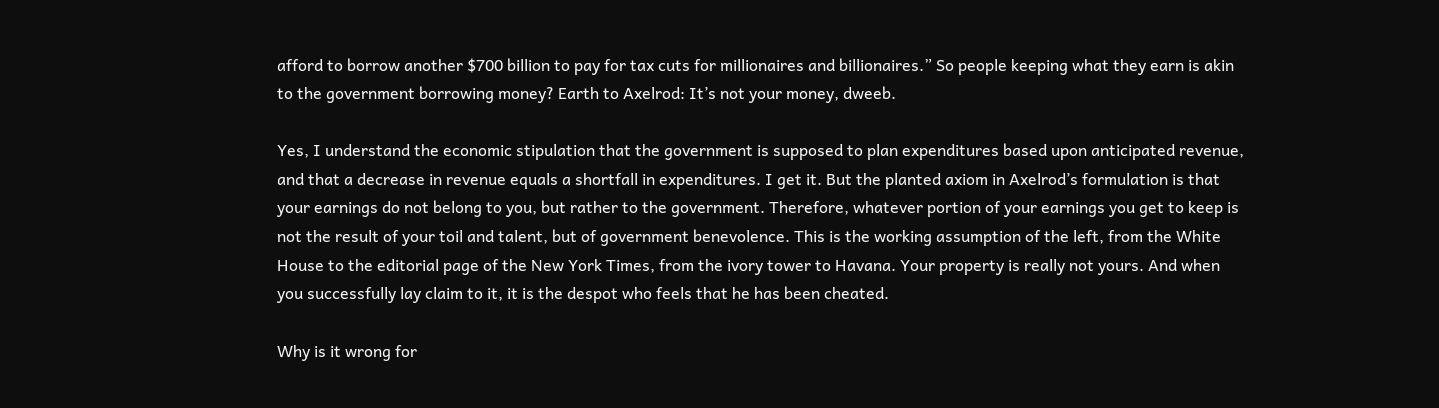afford to borrow another $700 billion to pay for tax cuts for millionaires and billionaires.” So people keeping what they earn is akin to the government borrowing money? Earth to Axelrod: It’s not your money, dweeb.

Yes, I understand the economic stipulation that the government is supposed to plan expenditures based upon anticipated revenue, and that a decrease in revenue equals a shortfall in expenditures. I get it. But the planted axiom in Axelrod’s formulation is that your earnings do not belong to you, but rather to the government. Therefore, whatever portion of your earnings you get to keep is not the result of your toil and talent, but of government benevolence. This is the working assumption of the left, from the White House to the editorial page of the New York Times, from the ivory tower to Havana. Your property is really not yours. And when you successfully lay claim to it, it is the despot who feels that he has been cheated.

Why is it wrong for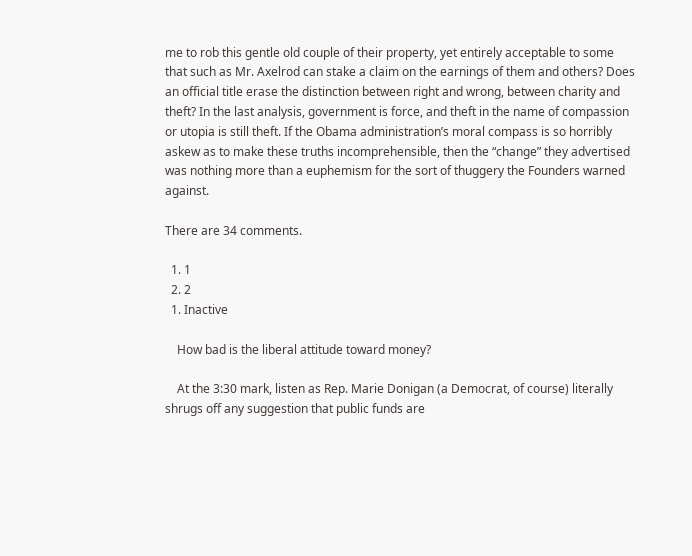me to rob this gentle old couple of their property, yet entirely acceptable to some that such as Mr. Axelrod can stake a claim on the earnings of them and others? Does an official title erase the distinction between right and wrong, between charity and theft? In the last analysis, government is force, and theft in the name of compassion or utopia is still theft. If the Obama administration’s moral compass is so horribly askew as to make these truths incomprehensible, then the “change” they advertised was nothing more than a euphemism for the sort of thuggery the Founders warned against.

There are 34 comments.

  1. 1
  2. 2
  1. Inactive

    How bad is the liberal attitude toward money?

    At the 3:30 mark, listen as Rep. Marie Donigan (a Democrat, of course) literally shrugs off any suggestion that public funds are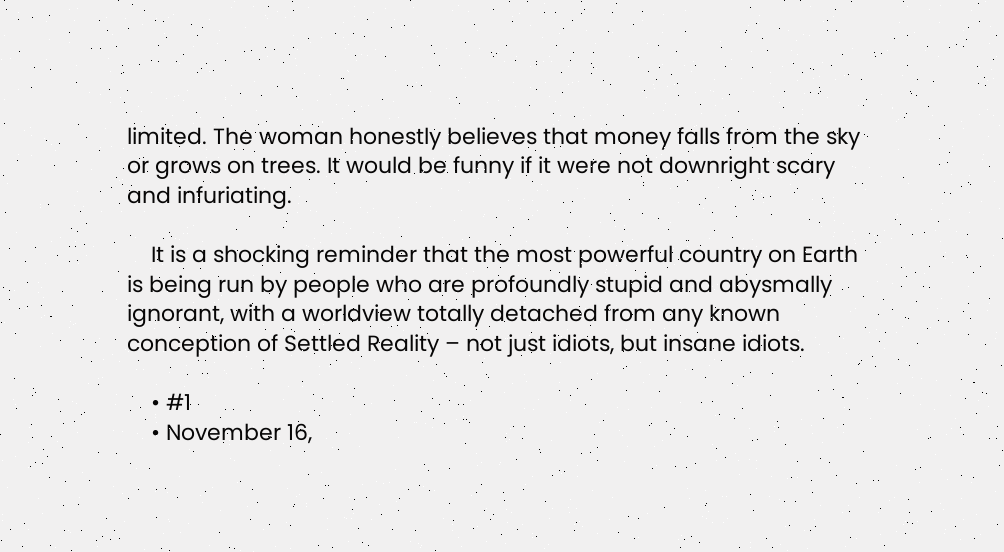limited. The woman honestly believes that money falls from the sky or grows on trees. It would be funny if it were not downright scary and infuriating.

    It is a shocking reminder that the most powerful country on Earth is being run by people who are profoundly stupid and abysmally ignorant, with a worldview totally detached from any known conception of Settled Reality – not just idiots, but insane idiots.

    • #1
    • November 16,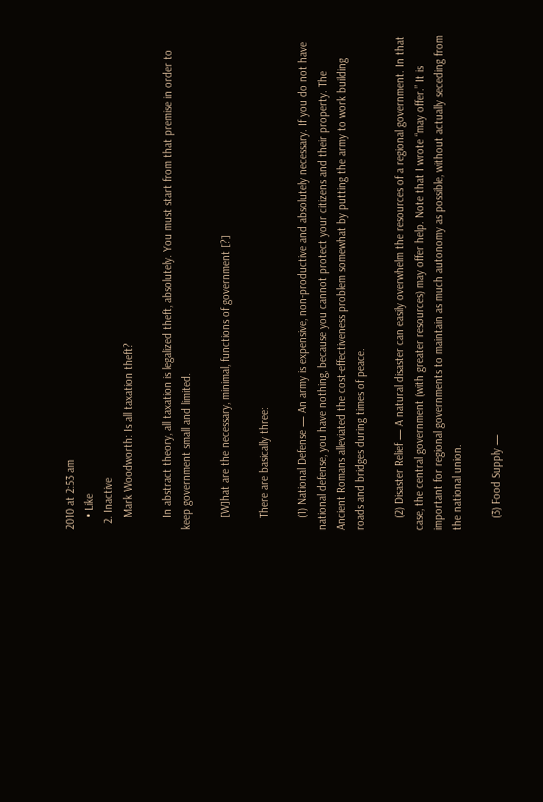2010 at 2:53 am
    • Like
  2. Inactive
    Mark Woodworth: Is all taxation theft?

    In abstract theory, all taxation is legalized theft, absolutely. You must start from that premise in order to keep government small and limited.

    [W]hat are the necessary, minimal, functions of government [?]

    There are basically three:

    (1) National Defense — An army is expensive, non-productive and absolutely necessary. If you do not have national defense, you have nothing, because you cannot protect your citizens and their property. The Ancient Romans alleviated the cost-effectiveness problem somewhat by putting the army to work building roads and bridges during times of peace.

    (2) Disaster Relief — A natural disaster can easily overwhelm the resources of a regional government. In that case, the central government (with greater resources) may offer help. Note that I wrote “may offer.” It is important for regional governments to maintain as much autonomy as possible, without actually seceding from the national union.

    (3) Food Supply —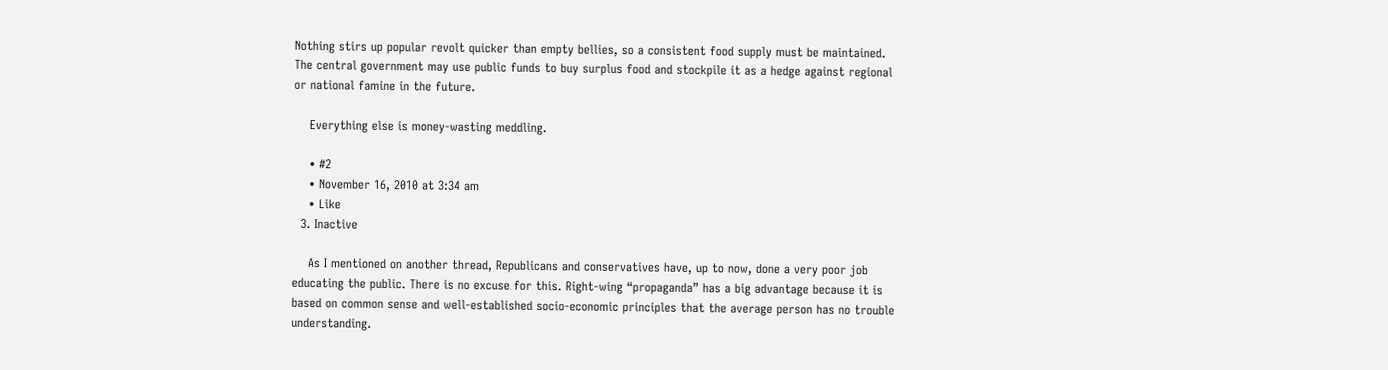Nothing stirs up popular revolt quicker than empty bellies, so a consistent food supply must be maintained. The central government may use public funds to buy surplus food and stockpile it as a hedge against regional or national famine in the future.

    Everything else is money-wasting meddling.

    • #2
    • November 16, 2010 at 3:34 am
    • Like
  3. Inactive

    As I mentioned on another thread, Republicans and conservatives have, up to now, done a very poor job educating the public. There is no excuse for this. Right-wing “propaganda” has a big advantage because it is based on common sense and well-established socio-economic principles that the average person has no trouble understanding.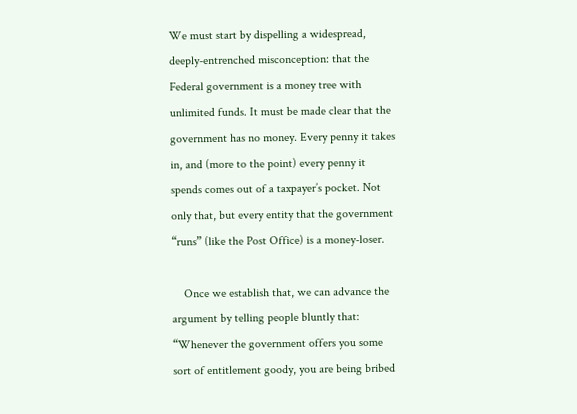We must start by dispelling a widespread, deeply-entrenched misconception: that the Federal government is a money tree with unlimited funds. It must be made clear that the government has no money. Every penny it takes in, and (more to the point) every penny it spends comes out of a taxpayer’s pocket. Not only that, but every entity that the government “runs” (like the Post Office) is a money-loser.

    Once we establish that, we can advance the argument by telling people bluntly that: “Whenever the government offers you some sort of entitlement goody, you are being bribed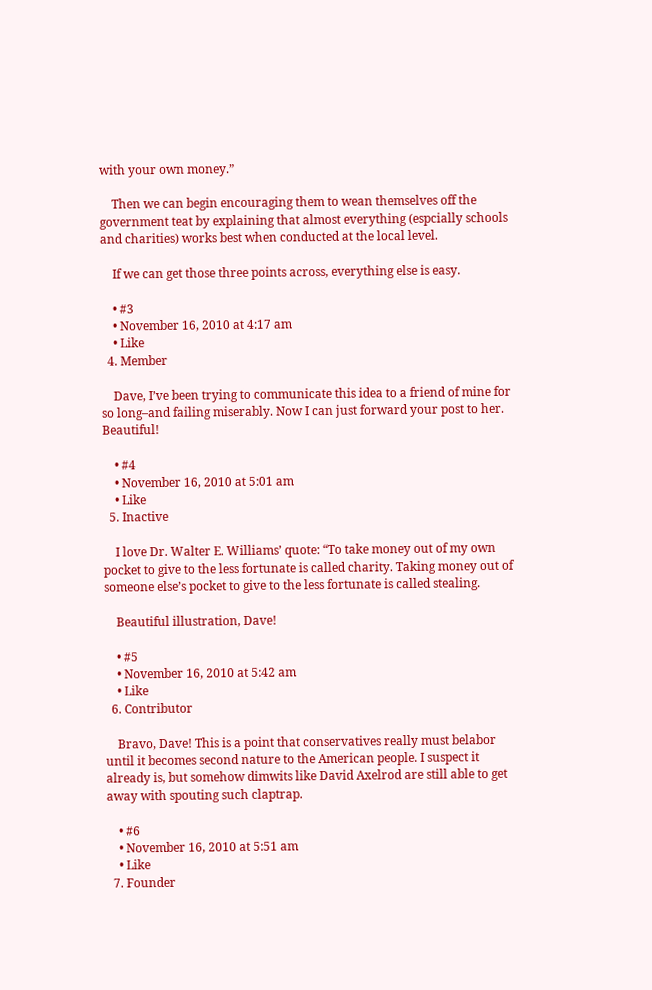with your own money.”

    Then we can begin encouraging them to wean themselves off the government teat by explaining that almost everything (espcially schools and charities) works best when conducted at the local level.

    If we can get those three points across, everything else is easy.

    • #3
    • November 16, 2010 at 4:17 am
    • Like
  4. Member

    Dave, I’ve been trying to communicate this idea to a friend of mine for so long–and failing miserably. Now I can just forward your post to her. Beautiful!

    • #4
    • November 16, 2010 at 5:01 am
    • Like
  5. Inactive

    I love Dr. Walter E. Williams’ quote: “To take money out of my own pocket to give to the less fortunate is called charity. Taking money out of someone else’s pocket to give to the less fortunate is called stealing.

    Beautiful illustration, Dave!

    • #5
    • November 16, 2010 at 5:42 am
    • Like
  6. Contributor

    Bravo, Dave! This is a point that conservatives really must belabor until it becomes second nature to the American people. I suspect it already is, but somehow dimwits like David Axelrod are still able to get away with spouting such claptrap.

    • #6
    • November 16, 2010 at 5:51 am
    • Like
  7. Founder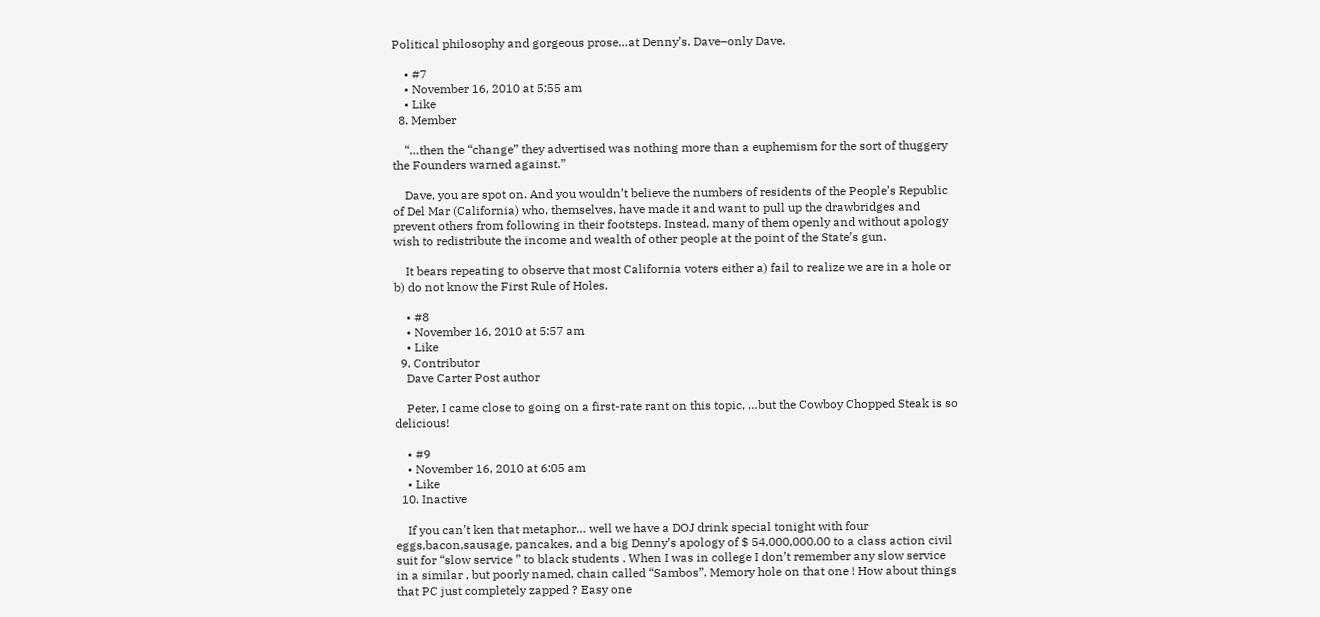Political philosophy and gorgeous prose…at Denny’s. Dave–only Dave.

    • #7
    • November 16, 2010 at 5:55 am
    • Like
  8. Member

    “…then the “change” they advertised was nothing more than a euphemism for the sort of thuggery the Founders warned against.”

    Dave, you are spot on. And you wouldn’t believe the numbers of residents of the People’s Republic of Del Mar (California) who, themselves, have made it and want to pull up the drawbridges and prevent others from following in their footsteps. Instead, many of them openly and without apology wish to redistribute the income and wealth of other people at the point of the State’s gun.

    It bears repeating to observe that most California voters either a) fail to realize we are in a hole or b) do not know the First Rule of Holes.

    • #8
    • November 16, 2010 at 5:57 am
    • Like
  9. Contributor
    Dave Carter Post author

    Peter, I came close to going on a first-rate rant on this topic, …but the Cowboy Chopped Steak is so delicious!

    • #9
    • November 16, 2010 at 6:05 am
    • Like
  10. Inactive

    If you can’t ken that metaphor… well we have a DOJ drink special tonight with four eggs,bacon,sausage, pancakes, and a big Denny’s apology of $ 54,000,000.00 to a class action civil suit for “slow service ” to black students . When I was in college I don’t remember any slow service in a similar , but poorly named, chain called “Sambos”. Memory hole on that one ! How about things that PC just completely zapped ? Easy one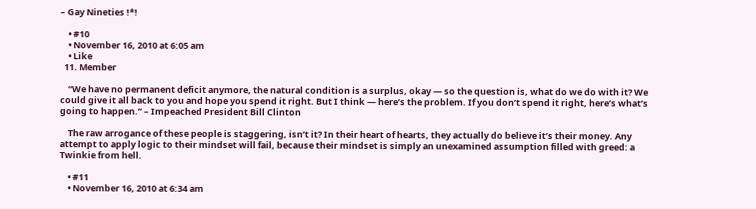– Gay Nineties !*!

    • #10
    • November 16, 2010 at 6:05 am
    • Like
  11. Member

    “We have no permanent deficit anymore, the natural condition is a surplus, okay — so the question is, what do we do with it? We could give it all back to you and hope you spend it right. But I think — here’s the problem. If you don’t spend it right, here’s what’s going to happen.” – Impeached President Bill Clinton

    The raw arrogance of these people is staggering, isn’t it? In their heart of hearts, they actually do believe it’s their money. Any attempt to apply logic to their mindset will fail, because their mindset is simply an unexamined assumption filled with greed: a Twinkie from hell.

    • #11
    • November 16, 2010 at 6:34 am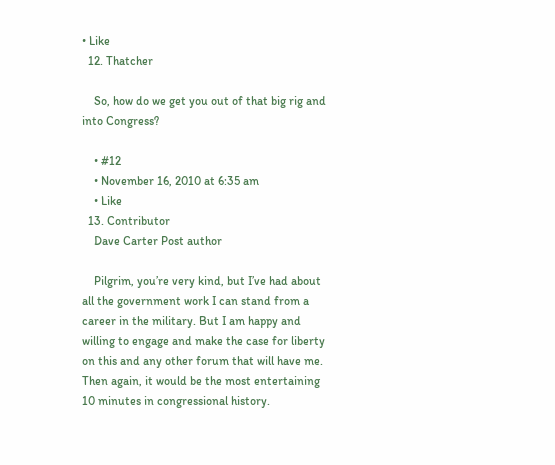• Like
  12. Thatcher

    So, how do we get you out of that big rig and into Congress?

    • #12
    • November 16, 2010 at 6:35 am
    • Like
  13. Contributor
    Dave Carter Post author

    Pilgrim, you’re very kind, but I’ve had about all the government work I can stand from a career in the military. But I am happy and willing to engage and make the case for liberty on this and any other forum that will have me. Then again, it would be the most entertaining 10 minutes in congressional history.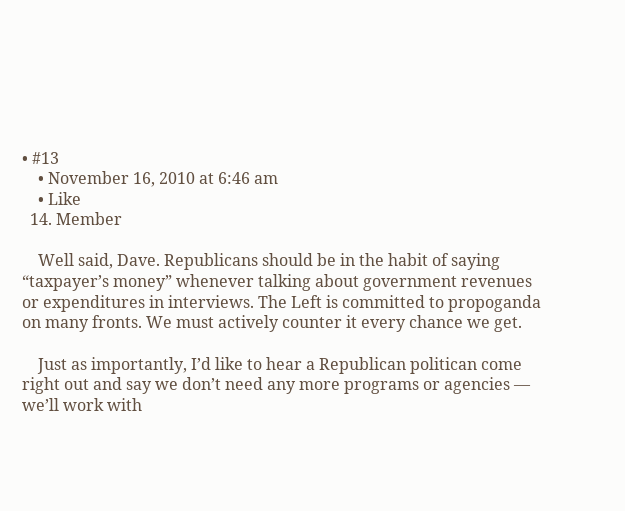• #13
    • November 16, 2010 at 6:46 am
    • Like
  14. Member

    Well said, Dave. Republicans should be in the habit of saying “taxpayer’s money” whenever talking about government revenues or expenditures in interviews. The Left is committed to propoganda on many fronts. We must actively counter it every chance we get.

    Just as importantly, I’d like to hear a Republican politican come right out and say we don’t need any more programs or agencies — we’ll work with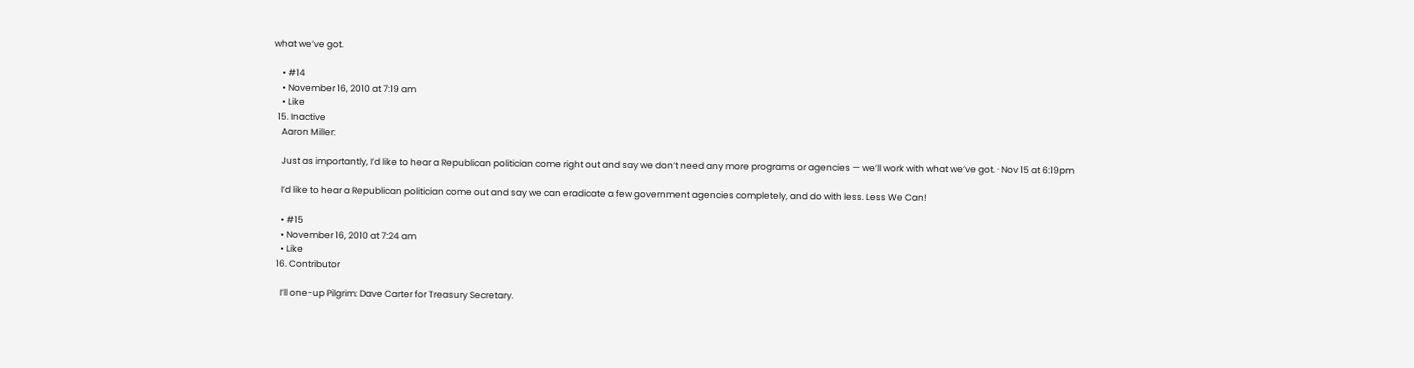what we’ve got.

    • #14
    • November 16, 2010 at 7:19 am
    • Like
  15. Inactive
    Aaron Miller:

    Just as importantly, I’d like to hear a Republican politician come right out and say we don’t need any more programs or agencies — we’ll work with what we’ve got. · Nov 15 at 6:19pm

    I’d like to hear a Republican politician come out and say we can eradicate a few government agencies completely, and do with less. Less We Can!

    • #15
    • November 16, 2010 at 7:24 am
    • Like
  16. Contributor

    I’ll one-up Pilgrim: Dave Carter for Treasury Secretary.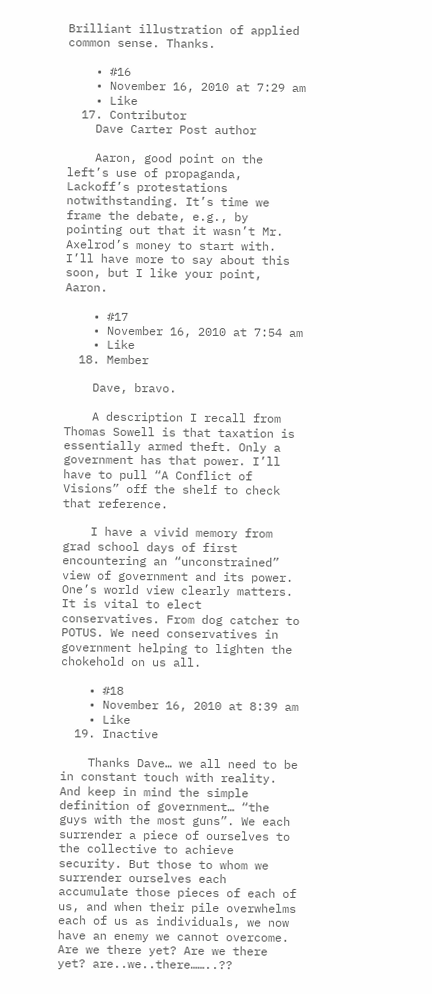Brilliant illustration of applied common sense. Thanks.

    • #16
    • November 16, 2010 at 7:29 am
    • Like
  17. Contributor
    Dave Carter Post author

    Aaron, good point on the left’s use of propaganda, Lackoff’s protestations notwithstanding. It’s time we frame the debate, e.g., by pointing out that it wasn’t Mr. Axelrod’s money to start with. I’ll have more to say about this soon, but I like your point, Aaron.

    • #17
    • November 16, 2010 at 7:54 am
    • Like
  18. Member

    Dave, bravo.

    A description I recall from Thomas Sowell is that taxation is essentially armed theft. Only a government has that power. I’ll have to pull “A Conflict of Visions” off the shelf to check that reference.

    I have a vivid memory from grad school days of first encountering an “unconstrained” view of government and its power. One’s world view clearly matters. It is vital to elect conservatives. From dog catcher to POTUS. We need conservatives in government helping to lighten the chokehold on us all.

    • #18
    • November 16, 2010 at 8:39 am
    • Like
  19. Inactive

    Thanks Dave… we all need to be in constant touch with reality. And keep in mind the simple definition of government… “the guys with the most guns”. We each surrender a piece of ourselves to the collective to achieve security. But those to whom we surrender ourselves each accumulate those pieces of each of us, and when their pile overwhelms each of us as individuals, we now have an enemy we cannot overcome. Are we there yet? Are we there yet? are..we..there……..??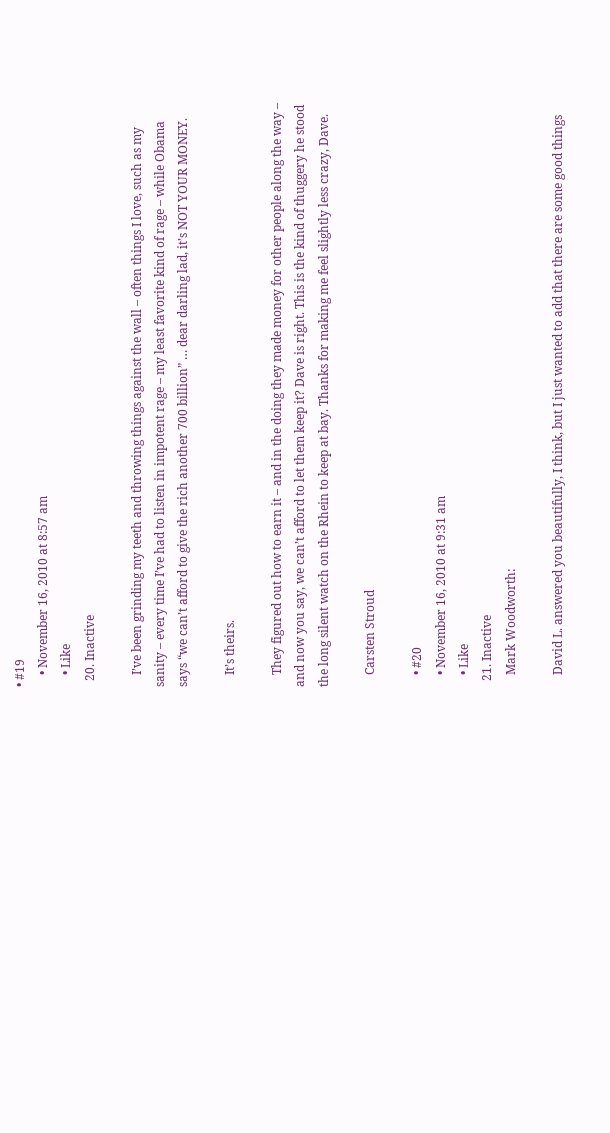• #19
    • November 16, 2010 at 8:57 am
    • Like
  20. Inactive

    I’ve been grinding my teeth and throwing things against the wall – often things I love, such as my sanity – every time I’ve had to listen in impotent rage – my least favorite kind of rage – while Obama says “we can’t afford to give the rich another 700 billion” … dear darling lad, it’s NOT YOUR MONEY.

    It’s theirs.

    They figured out how to earn it – and in the doing they made money for other people along the way – and now you say, we can’t afford to let them keep it? Dave is right. This is the kind of thuggery he stood the long silent watch on the Rhein to keep at bay. Thanks for making me feel slightly less crazy, Dave.

    Carsten Stroud

    • #20
    • November 16, 2010 at 9:31 am
    • Like
  21. Inactive
    Mark Woodworth:

    David L. answered you beautifully, I think, but I just wanted to add that there are some good things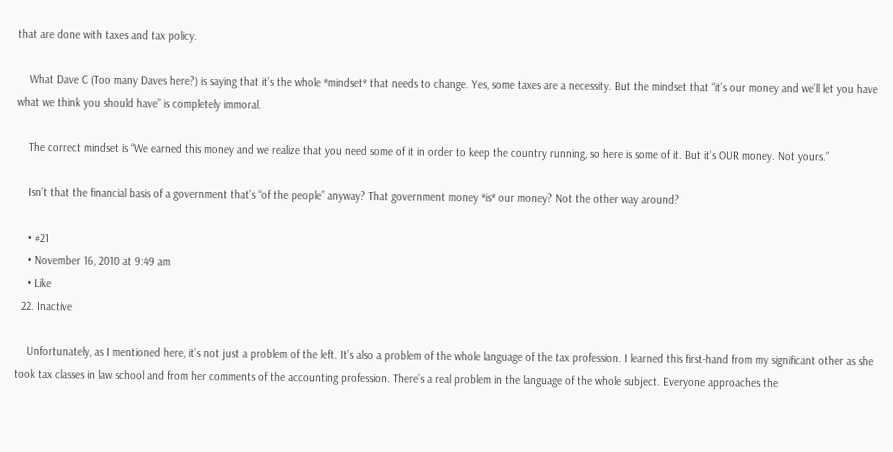that are done with taxes and tax policy.

    What Dave C (Too many Daves here?) is saying that it’s the whole *mindset* that needs to change. Yes, some taxes are a necessity. But the mindset that “it’s our money and we’ll let you have what we think you should have” is completely immoral.

    The correct mindset is “We earned this money and we realize that you need some of it in order to keep the country running, so here is some of it. But it’s OUR money. Not yours.”

    Isn’t that the financial basis of a government that’s “of the people” anyway? That government money *is* our money? Not the other way around?

    • #21
    • November 16, 2010 at 9:49 am
    • Like
  22. Inactive

    Unfortunately, as I mentioned here, it’s not just a problem of the left. It’s also a problem of the whole language of the tax profession. I learned this first-hand from my significant other as she took tax classes in law school and from her comments of the accounting profession. There’s a real problem in the language of the whole subject. Everyone approaches the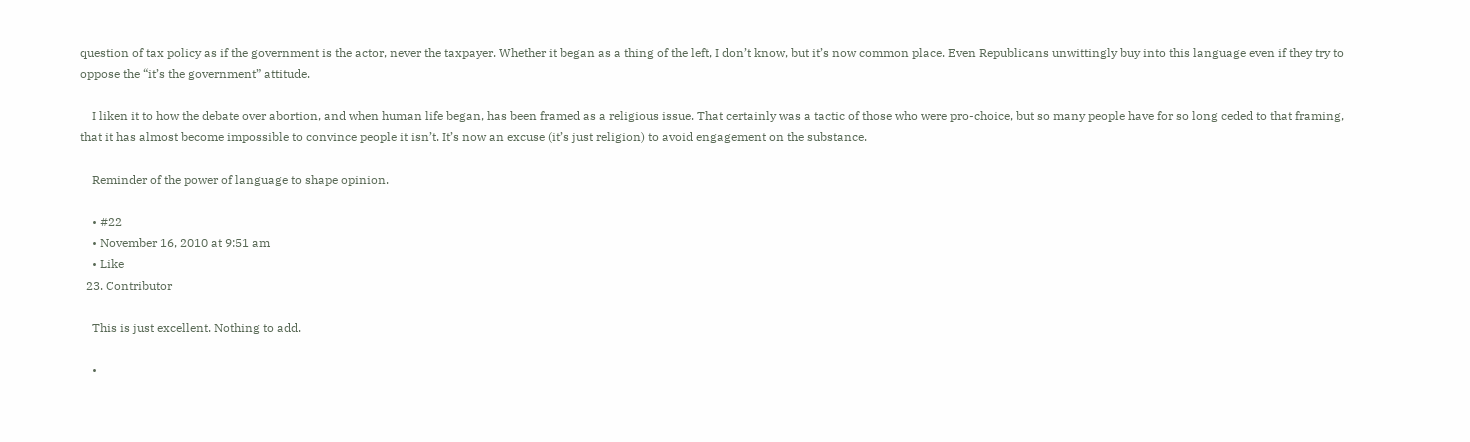question of tax policy as if the government is the actor, never the taxpayer. Whether it began as a thing of the left, I don’t know, but it’s now common place. Even Republicans unwittingly buy into this language even if they try to oppose the “it’s the government” attitude.

    I liken it to how the debate over abortion, and when human life began, has been framed as a religious issue. That certainly was a tactic of those who were pro-choice, but so many people have for so long ceded to that framing, that it has almost become impossible to convince people it isn’t. It’s now an excuse (it’s just religion) to avoid engagement on the substance.

    Reminder of the power of language to shape opinion.

    • #22
    • November 16, 2010 at 9:51 am
    • Like
  23. Contributor

    This is just excellent. Nothing to add.

    •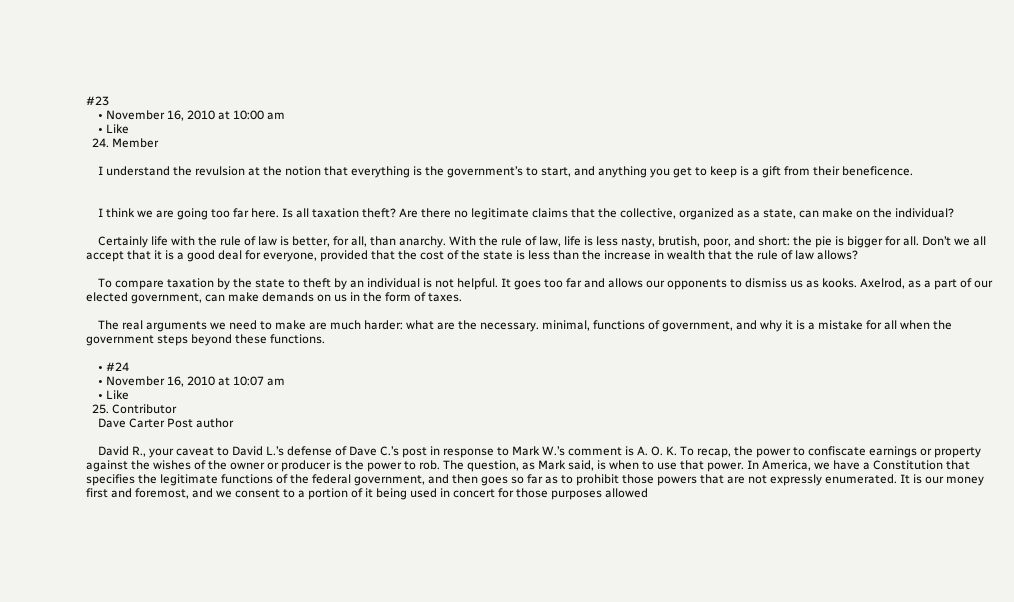#23
    • November 16, 2010 at 10:00 am
    • Like
  24. Member

    I understand the revulsion at the notion that everything is the government’s to start, and anything you get to keep is a gift from their beneficence.


    I think we are going too far here. Is all taxation theft? Are there no legitimate claims that the collective, organized as a state, can make on the individual?

    Certainly life with the rule of law is better, for all, than anarchy. With the rule of law, life is less nasty, brutish, poor, and short: the pie is bigger for all. Don’t we all accept that it is a good deal for everyone, provided that the cost of the state is less than the increase in wealth that the rule of law allows?

    To compare taxation by the state to theft by an individual is not helpful. It goes too far and allows our opponents to dismiss us as kooks. Axelrod, as a part of our elected government, can make demands on us in the form of taxes.

    The real arguments we need to make are much harder: what are the necessary. minimal, functions of government, and why it is a mistake for all when the government steps beyond these functions.

    • #24
    • November 16, 2010 at 10:07 am
    • Like
  25. Contributor
    Dave Carter Post author

    David R., your caveat to David L.’s defense of Dave C.’s post in response to Mark W.’s comment is A. O. K. To recap, the power to confiscate earnings or property against the wishes of the owner or producer is the power to rob. The question, as Mark said, is when to use that power. In America, we have a Constitution that specifies the legitimate functions of the federal government, and then goes so far as to prohibit those powers that are not expressly enumerated. It is our money first and foremost, and we consent to a portion of it being used in concert for those purposes allowed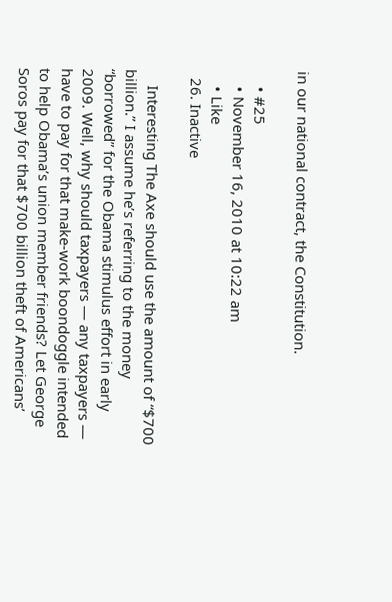in our national contract, the Constitution.

    • #25
    • November 16, 2010 at 10:22 am
    • Like
  26. Inactive

    Interesting The Axe should use the amount of “$700 billion.” I assume he’s referring to the money “borrowed” for the Obama stimulus effort in early 2009. Well, why should taxpayers — any taxpayers — have to pay for that make-work boondoggle intended to help Obama’s union member friends? Let George Soros pay for that $700 billion theft of Americans’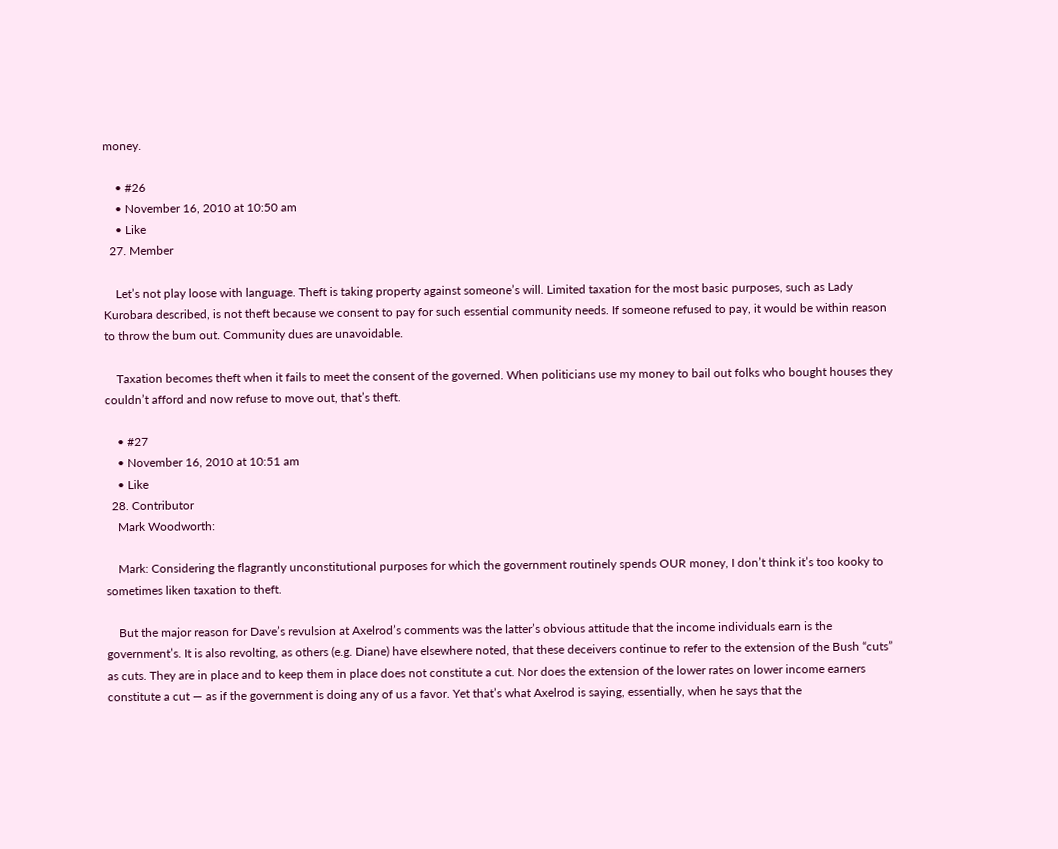money.

    • #26
    • November 16, 2010 at 10:50 am
    • Like
  27. Member

    Let’s not play loose with language. Theft is taking property against someone’s will. Limited taxation for the most basic purposes, such as Lady Kurobara described, is not theft because we consent to pay for such essential community needs. If someone refused to pay, it would be within reason to throw the bum out. Community dues are unavoidable.

    Taxation becomes theft when it fails to meet the consent of the governed. When politicians use my money to bail out folks who bought houses they couldn’t afford and now refuse to move out, that’s theft.

    • #27
    • November 16, 2010 at 10:51 am
    • Like
  28. Contributor
    Mark Woodworth:

    Mark: Considering the flagrantly unconstitutional purposes for which the government routinely spends OUR money, I don’t think it’s too kooky to sometimes liken taxation to theft.

    But the major reason for Dave’s revulsion at Axelrod’s comments was the latter’s obvious attitude that the income individuals earn is the government’s. It is also revolting, as others (e.g. Diane) have elsewhere noted, that these deceivers continue to refer to the extension of the Bush “cuts” as cuts. They are in place and to keep them in place does not constitute a cut. Nor does the extension of the lower rates on lower income earners constitute a cut — as if the government is doing any of us a favor. Yet that’s what Axelrod is saying, essentially, when he says that the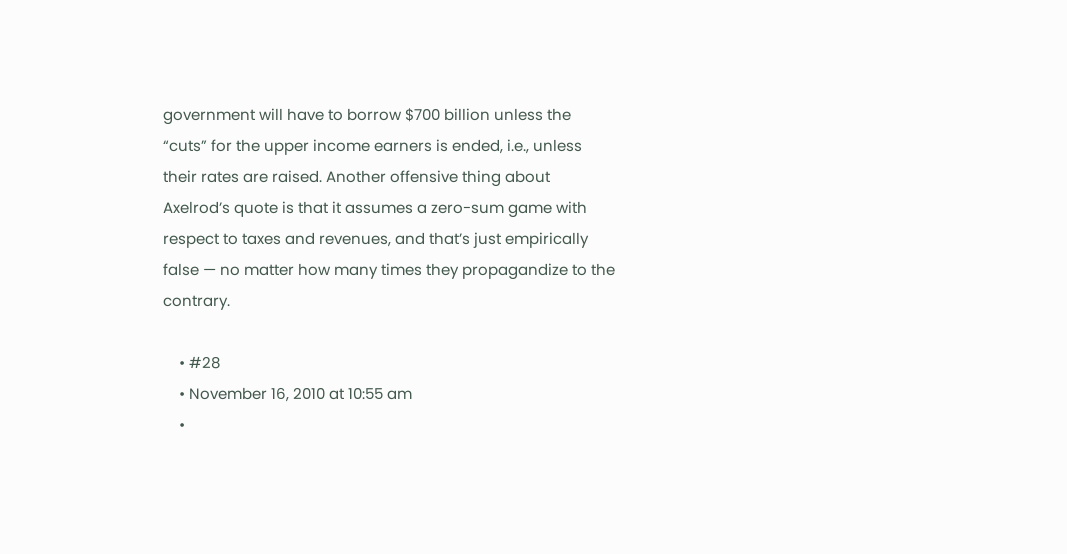government will have to borrow $700 billion unless the “cuts” for the upper income earners is ended, i.e., unless their rates are raised. Another offensive thing about Axelrod’s quote is that it assumes a zero-sum game with respect to taxes and revenues, and that’s just empirically false — no matter how many times they propagandize to the contrary.

    • #28
    • November 16, 2010 at 10:55 am
    •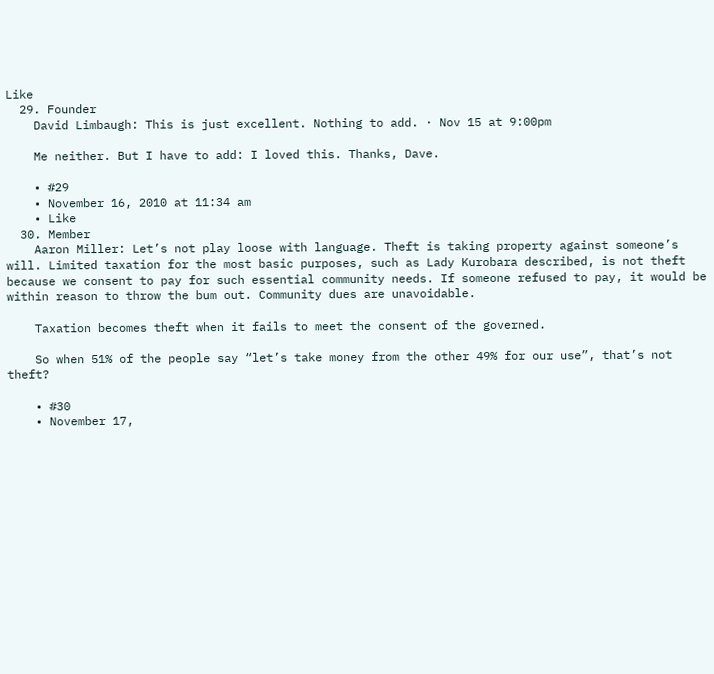Like
  29. Founder
    David Limbaugh: This is just excellent. Nothing to add. · Nov 15 at 9:00pm

    Me neither. But I have to add: I loved this. Thanks, Dave.

    • #29
    • November 16, 2010 at 11:34 am
    • Like
  30. Member
    Aaron Miller: Let’s not play loose with language. Theft is taking property against someone’s will. Limited taxation for the most basic purposes, such as Lady Kurobara described, is not theft because we consent to pay for such essential community needs. If someone refused to pay, it would be within reason to throw the bum out. Community dues are unavoidable.

    Taxation becomes theft when it fails to meet the consent of the governed.

    So when 51% of the people say “let’s take money from the other 49% for our use”, that’s not theft?

    • #30
    • November 17,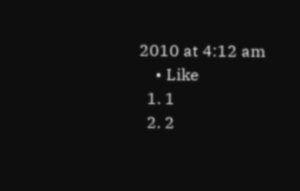2010 at 4:12 am
    • Like
  1. 1
  2. 2